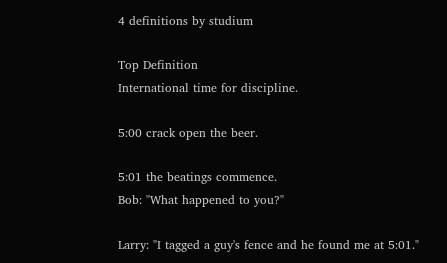4 definitions by studium

Top Definition
International time for discipline.

5:00 crack open the beer.

5:01 the beatings commence.
Bob: "What happened to you?"

Larry: "I tagged a guy's fence and he found me at 5:01."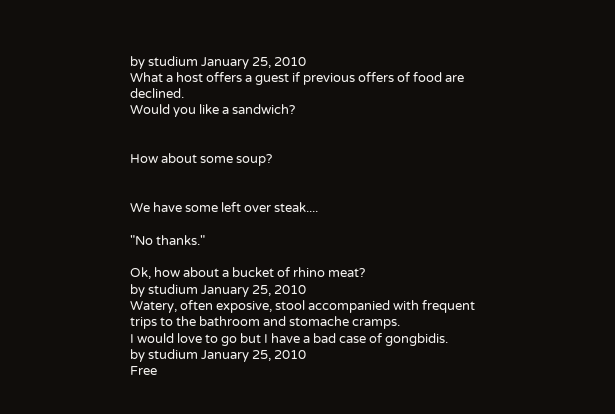by studium January 25, 2010
What a host offers a guest if previous offers of food are declined.
Would you like a sandwich?


How about some soup?


We have some left over steak....

"No thanks."

Ok, how about a bucket of rhino meat?
by studium January 25, 2010
Watery, often exposive, stool accompanied with frequent trips to the bathroom and stomache cramps.
I would love to go but I have a bad case of gongbidis.
by studium January 25, 2010
Free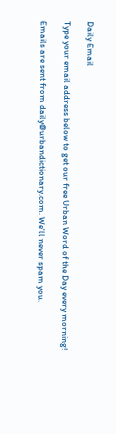Daily Email

Type your email address below to get our free Urban Word of the Day every morning!

Emails are sent from daily@urbandictionary.com. We'll never spam you.